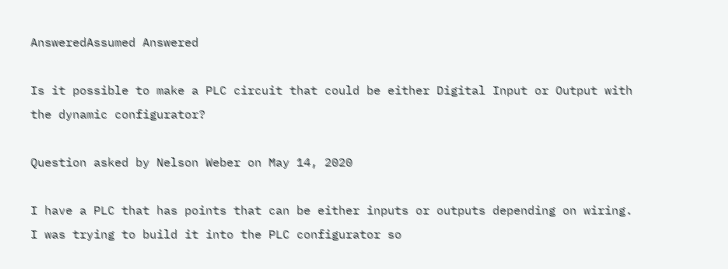AnsweredAssumed Answered

Is it possible to make a PLC circuit that could be either Digital Input or Output with the dynamic configurator?

Question asked by Nelson Weber on May 14, 2020

I have a PLC that has points that can be either inputs or outputs depending on wiring.   I was trying to build it into the PLC configurator so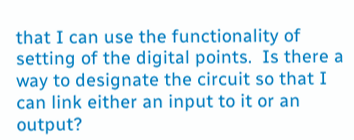that I can use the functionality of setting of the digital points.  Is there a way to designate the circuit so that I can link either an input to it or an output?